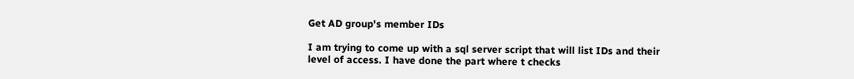Get AD group's member IDs

I am trying to come up with a sql server script that will list IDs and their level of access. I have done the part where t checks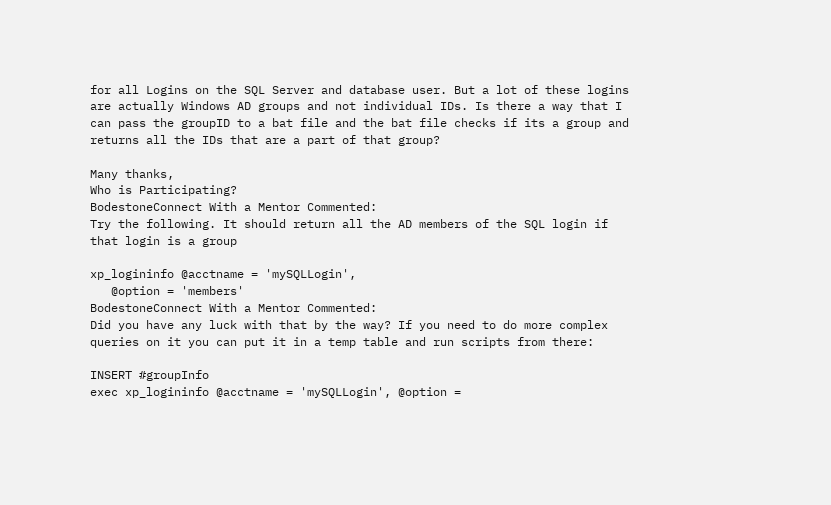for all Logins on the SQL Server and database user. But a lot of these logins are actually Windows AD groups and not individual IDs. Is there a way that I can pass the groupID to a bat file and the bat file checks if its a group and returns all the IDs that are a part of that group?

Many thanks,
Who is Participating?
BodestoneConnect With a Mentor Commented:
Try the following. It should return all the AD members of the SQL login if that login is a group

xp_logininfo @acctname = 'mySQLLogin',
   @option = 'members'
BodestoneConnect With a Mentor Commented:
Did you have any luck with that by the way? If you need to do more complex queries on it you can put it in a temp table and run scripts from there:

INSERT #groupInfo
exec xp_logininfo @acctname = 'mySQLLogin', @option =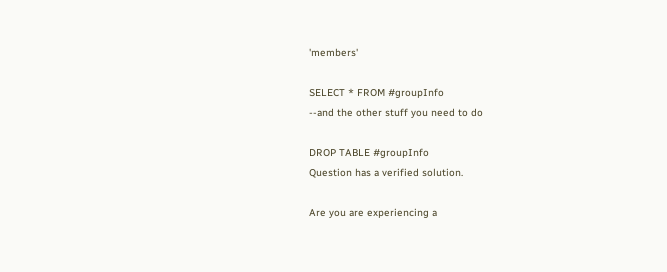'members'

SELECT * FROM #groupInfo
--and the other stuff you need to do

DROP TABLE #groupInfo
Question has a verified solution.

Are you are experiencing a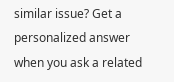similar issue? Get a personalized answer when you ask a related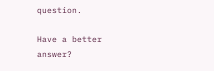question.

Have a better answer?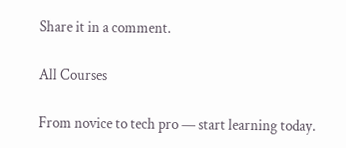Share it in a comment.

All Courses

From novice to tech pro — start learning today.